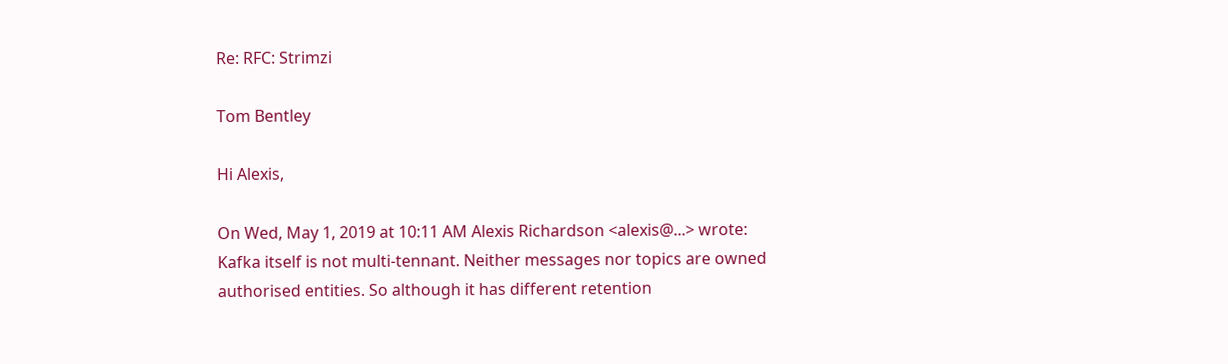Re: RFC: Strimzi

Tom Bentley

Hi Alexis,

On Wed, May 1, 2019 at 10:11 AM Alexis Richardson <alexis@...> wrote:
Kafka itself is not multi-tennant. Neither messages nor topics are owned authorised entities. So although it has different retention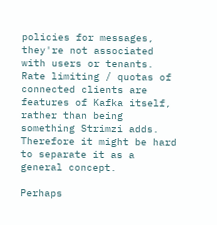policies for messages, they're not associated with users or tenants. Rate limiting / quotas of connected clients are features of Kafka itself, rather than being something Strimzi adds. Therefore it might be hard to separate it as a general concept.

Perhaps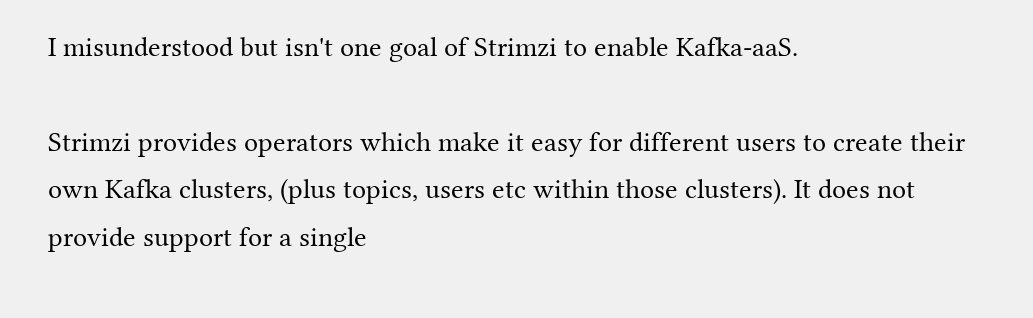I misunderstood but isn't one goal of Strimzi to enable Kafka-aaS.

Strimzi provides operators which make it easy for different users to create their own Kafka clusters, (plus topics, users etc within those clusters). It does not provide support for a single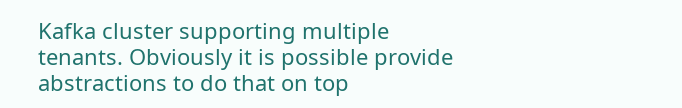Kafka cluster supporting multiple tenants. Obviously it is possible provide abstractions to do that on top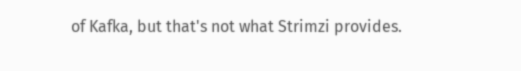of Kafka, but that's not what Strimzi provides.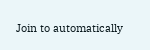Join to automatically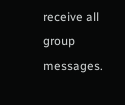receive all group messages.